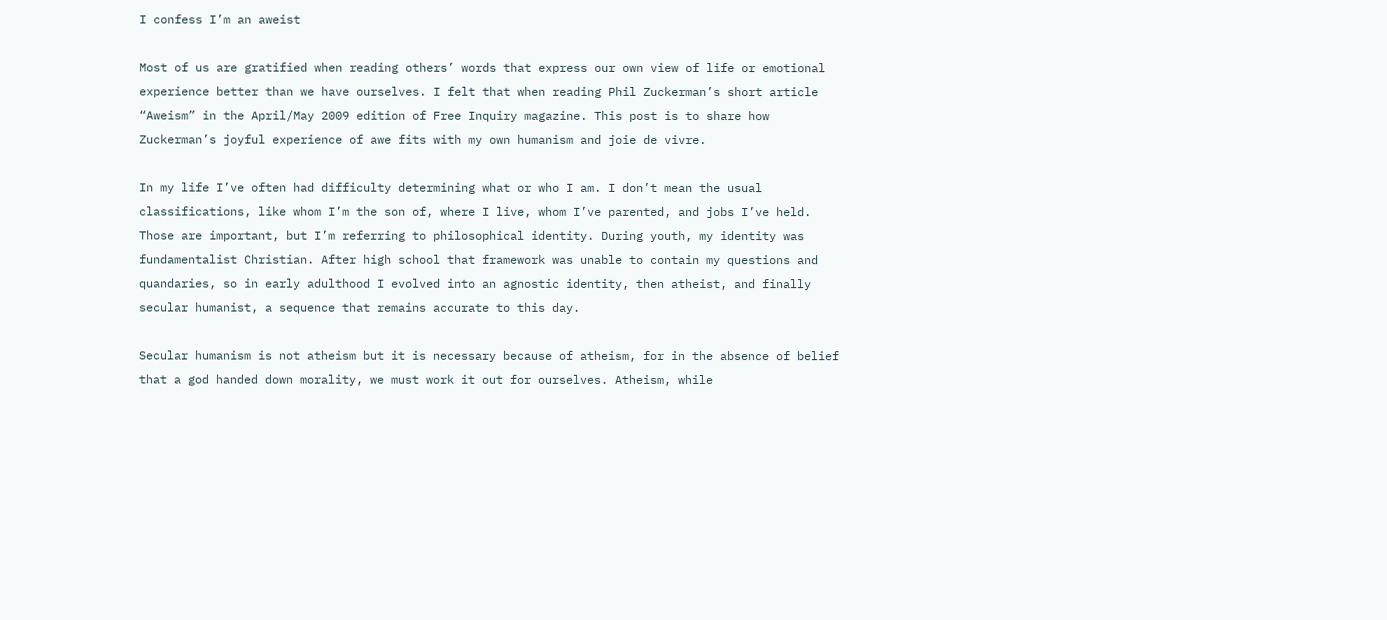I confess I’m an aweist

Most of us are gratified when reading others’ words that express our own view of life or emotional experience better than we have ourselves. I felt that when reading Phil Zuckerman’s short article “Aweism” in the April/May 2009 edition of Free Inquiry magazine. This post is to share how Zuckerman’s joyful experience of awe fits with my own humanism and joie de vivre.

In my life I’ve often had difficulty determining what or who I am. I don’t mean the usual classifications, like whom I’m the son of, where I live, whom I’ve parented, and jobs I’ve held. Those are important, but I’m referring to philosophical identity. During youth, my identity was fundamentalist Christian. After high school that framework was unable to contain my questions and quandaries, so in early adulthood I evolved into an agnostic identity, then atheist, and finally secular humanist, a sequence that remains accurate to this day.

Secular humanism is not atheism but it is necessary because of atheism, for in the absence of belief that a god handed down morality, we must work it out for ourselves. Atheism, while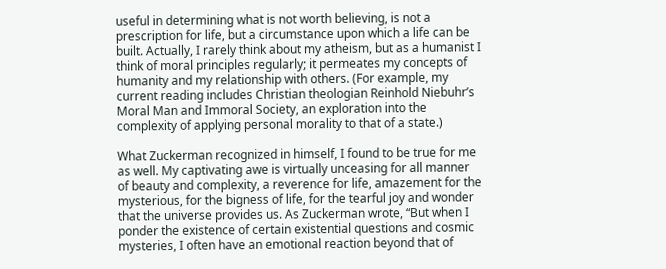useful in determining what is not worth believing, is not a prescription for life, but a circumstance upon which a life can be built. Actually, I rarely think about my atheism, but as a humanist I think of moral principles regularly; it permeates my concepts of humanity and my relationship with others. (For example, my current reading includes Christian theologian Reinhold Niebuhr’s Moral Man and Immoral Society, an exploration into the complexity of applying personal morality to that of a state.)

What Zuckerman recognized in himself, I found to be true for me as well. My captivating awe is virtually unceasing for all manner of beauty and complexity, a reverence for life, amazement for the mysterious, for the bigness of life, for the tearful joy and wonder that the universe provides us. As Zuckerman wrote, “But when I ponder the existence of certain existential questions and cosmic mysteries, I often have an emotional reaction beyond that of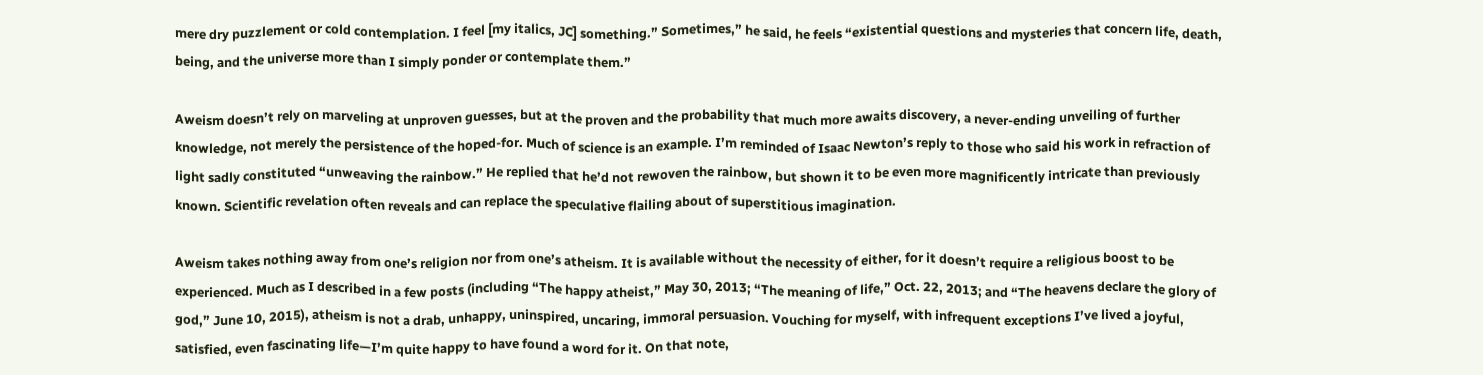mere dry puzzlement or cold contemplation. I feel [my italics, JC] something.” Sometimes,” he said, he feels “existential questions and mysteries that concern life, death, being, and the universe more than I simply ponder or contemplate them.”

Aweism doesn’t rely on marveling at unproven guesses, but at the proven and the probability that much more awaits discovery, a never-ending unveiling of further knowledge, not merely the persistence of the hoped-for. Much of science is an example. I’m reminded of Isaac Newton’s reply to those who said his work in refraction of light sadly constituted “unweaving the rainbow.” He replied that he’d not rewoven the rainbow, but shown it to be even more magnificently intricate than previously known. Scientific revelation often reveals and can replace the speculative flailing about of superstitious imagination.

Aweism takes nothing away from one’s religion nor from one’s atheism. It is available without the necessity of either, for it doesn’t require a religious boost to be experienced. Much as I described in a few posts (including “The happy atheist,” May 30, 2013; “The meaning of life,” Oct. 22, 2013; and “The heavens declare the glory of god,” June 10, 2015), atheism is not a drab, unhappy, uninspired, uncaring, immoral persuasion. Vouching for myself, with infrequent exceptions I’ve lived a joyful, satisfied, even fascinating life—I’m quite happy to have found a word for it. On that note,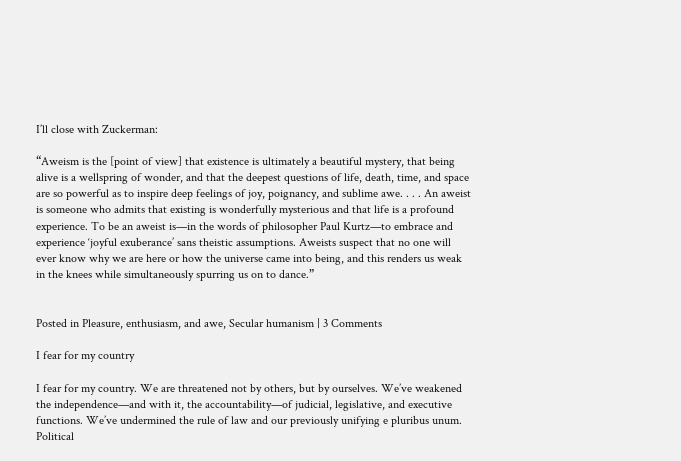I’ll close with Zuckerman:

“Aweism is the [point of view] that existence is ultimately a beautiful mystery, that being alive is a wellspring of wonder, and that the deepest questions of life, death, time, and space are so powerful as to inspire deep feelings of joy, poignancy, and sublime awe. . . . An aweist is someone who admits that existing is wonderfully mysterious and that life is a profound experience. To be an aweist is—in the words of philosopher Paul Kurtz—to embrace and experience ‘joyful exuberance’ sans theistic assumptions. Aweists suspect that no one will ever know why we are here or how the universe came into being, and this renders us weak in the knees while simultaneously spurring us on to dance.”


Posted in Pleasure, enthusiasm, and awe, Secular humanism | 3 Comments

I fear for my country

I fear for my country. We are threatened not by others, but by ourselves. We’ve weakened the independence—and with it, the accountability—of judicial, legislative, and executive functions. We’ve undermined the rule of law and our previously unifying e pluribus unum. Political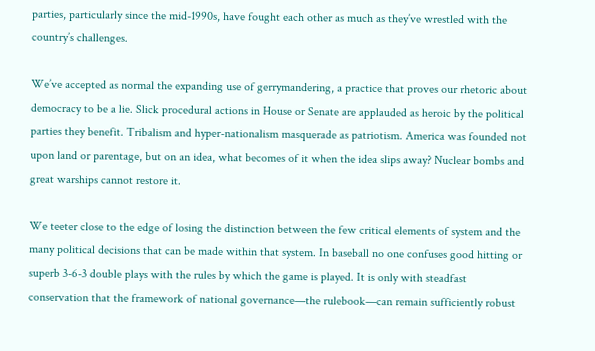parties, particularly since the mid-1990s, have fought each other as much as they’ve wrestled with the country’s challenges.

We’ve accepted as normal the expanding use of gerrymandering, a practice that proves our rhetoric about democracy to be a lie. Slick procedural actions in House or Senate are applauded as heroic by the political parties they benefit. Tribalism and hyper-nationalism masquerade as patriotism. America was founded not upon land or parentage, but on an idea, what becomes of it when the idea slips away? Nuclear bombs and great warships cannot restore it.

We teeter close to the edge of losing the distinction between the few critical elements of system and the many political decisions that can be made within that system. In baseball no one confuses good hitting or superb 3-6-3 double plays with the rules by which the game is played. It is only with steadfast conservation that the framework of national governance—the rulebook—can remain sufficiently robust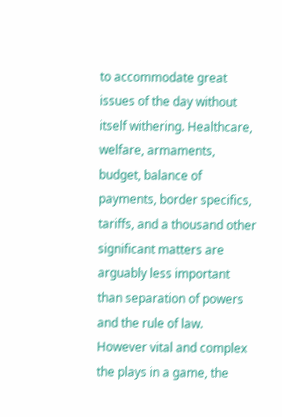to accommodate great issues of the day without itself withering. Healthcare, welfare, armaments, budget, balance of payments, border specifics, tariffs, and a thousand other significant matters are arguably less important than separation of powers and the rule of law. However vital and complex the plays in a game, the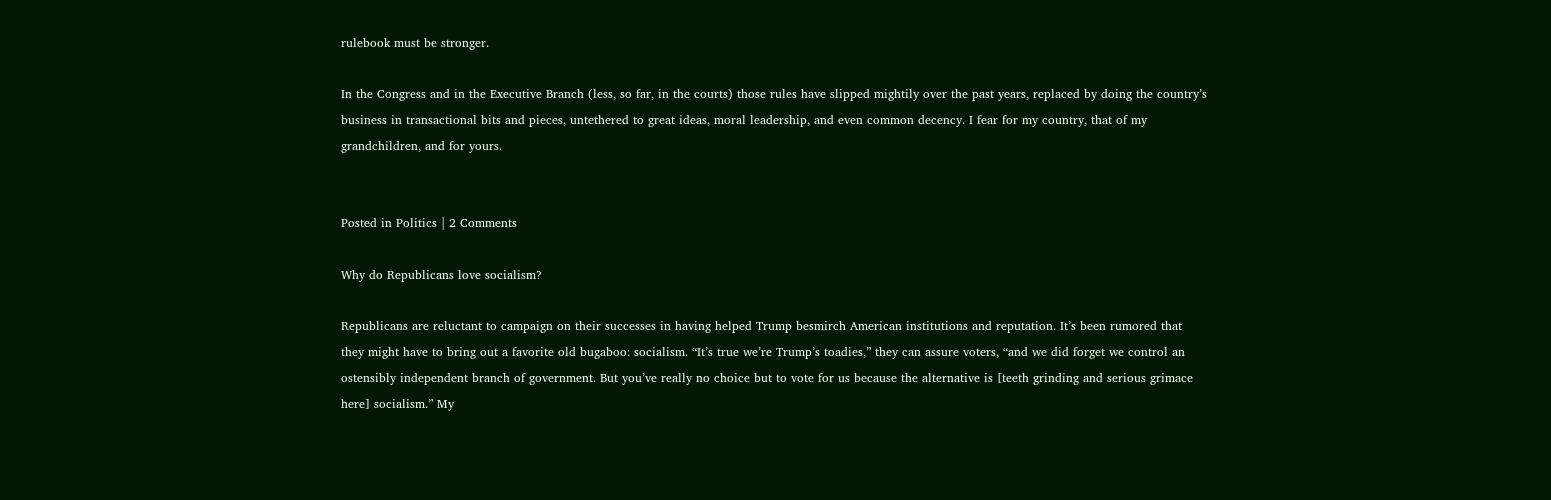rulebook must be stronger.

In the Congress and in the Executive Branch (less, so far, in the courts) those rules have slipped mightily over the past years, replaced by doing the country’s business in transactional bits and pieces, untethered to great ideas, moral leadership, and even common decency. I fear for my country, that of my grandchildren, and for yours.


Posted in Politics | 2 Comments

Why do Republicans love socialism?

Republicans are reluctant to campaign on their successes in having helped Trump besmirch American institutions and reputation. It’s been rumored that they might have to bring out a favorite old bugaboo: socialism. “It’s true we’re Trump’s toadies,” they can assure voters, “and we did forget we control an ostensibly independent branch of government. But you’ve really no choice but to vote for us because the alternative is [teeth grinding and serious grimace here] socialism.” My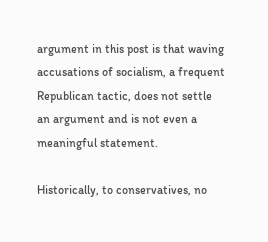argument in this post is that waving accusations of socialism, a frequent Republican tactic, does not settle an argument and is not even a meaningful statement.

Historically, to conservatives, no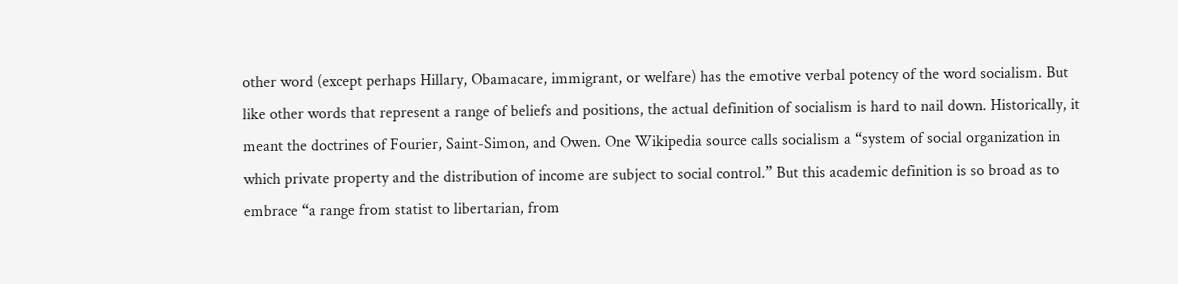other word (except perhaps Hillary, Obamacare, immigrant, or welfare) has the emotive verbal potency of the word socialism. But like other words that represent a range of beliefs and positions, the actual definition of socialism is hard to nail down. Historically, it meant the doctrines of Fourier, Saint-Simon, and Owen. One Wikipedia source calls socialism a “system of social organization in which private property and the distribution of income are subject to social control.” But this academic definition is so broad as to embrace “a range from statist to libertarian, from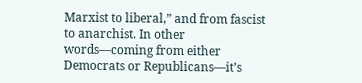Marxist to liberal,” and from fascist to anarchist. In other words—coming from either Democrats or Republicans—it’s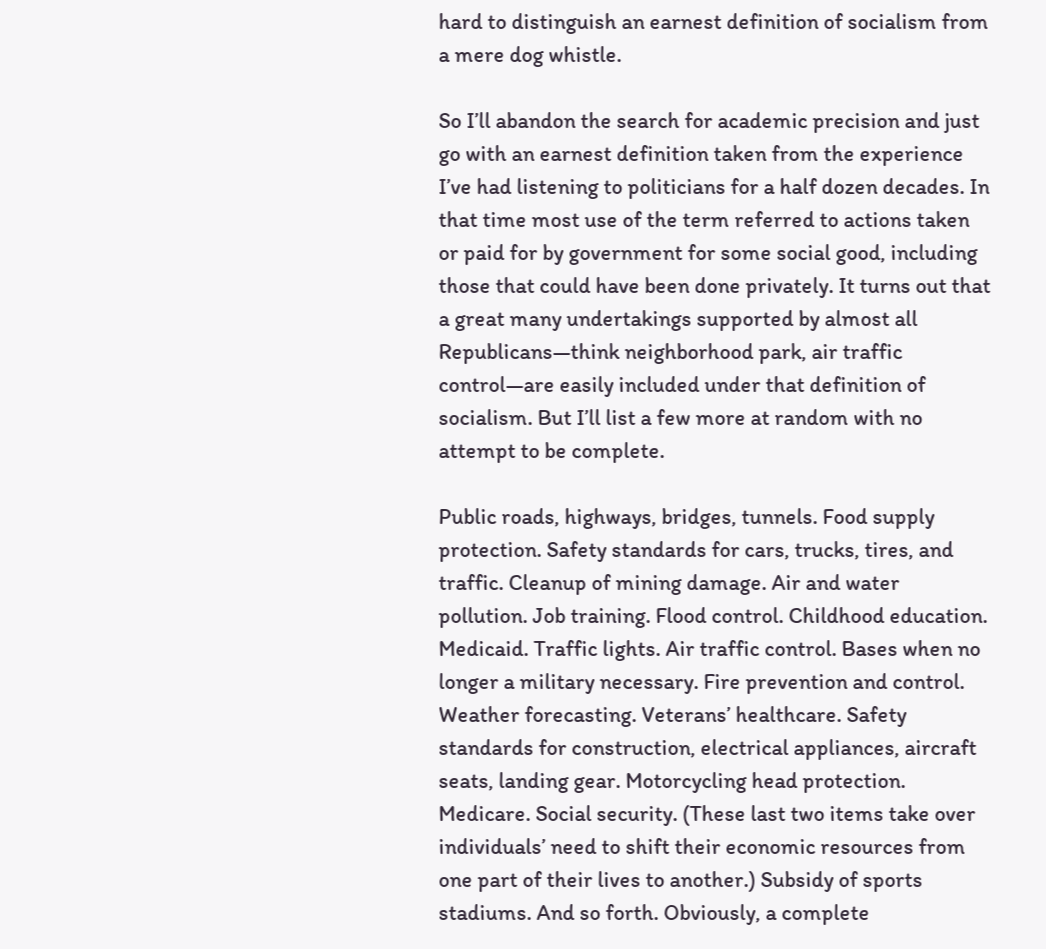hard to distinguish an earnest definition of socialism from a mere dog whistle.

So I’ll abandon the search for academic precision and just go with an earnest definition taken from the experience I’ve had listening to politicians for a half dozen decades. In that time most use of the term referred to actions taken or paid for by government for some social good, including those that could have been done privately. It turns out that a great many undertakings supported by almost all Republicans—think neighborhood park, air traffic control—are easily included under that definition of socialism. But I’ll list a few more at random with no attempt to be complete.

Public roads, highways, bridges, tunnels. Food supply protection. Safety standards for cars, trucks, tires, and traffic. Cleanup of mining damage. Air and water pollution. Job training. Flood control. Childhood education. Medicaid. Traffic lights. Air traffic control. Bases when no longer a military necessary. Fire prevention and control. Weather forecasting. Veterans’ healthcare. Safety standards for construction, electrical appliances, aircraft seats, landing gear. Motorcycling head protection. Medicare. Social security. (These last two items take over individuals’ need to shift their economic resources from one part of their lives to another.) Subsidy of sports stadiums. And so forth. Obviously, a complete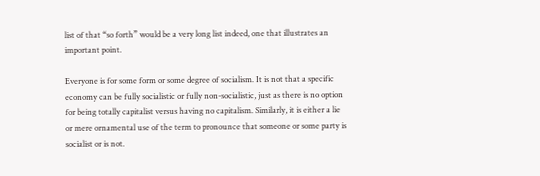list of that “so forth” would be a very long list indeed, one that illustrates an important point.

Everyone is for some form or some degree of socialism. It is not that a specific economy can be fully socialistic or fully non-socialistic, just as there is no option for being totally capitalist versus having no capitalism. Similarly, it is either a lie or mere ornamental use of the term to pronounce that someone or some party is socialist or is not.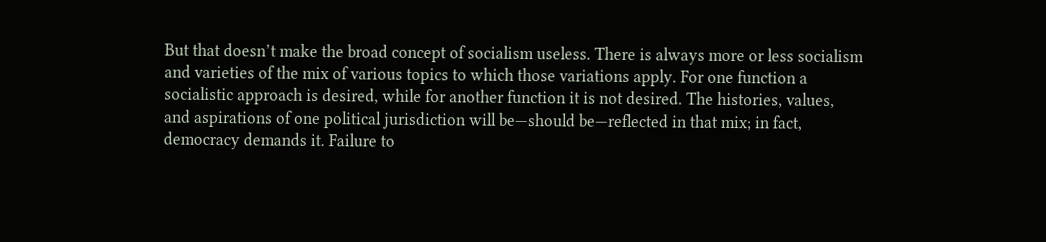But that doesn’t make the broad concept of socialism useless. There is always more or less socialism and varieties of the mix of various topics to which those variations apply. For one function a socialistic approach is desired, while for another function it is not desired. The histories, values, and aspirations of one political jurisdiction will be—should be—reflected in that mix; in fact, democracy demands it. Failure to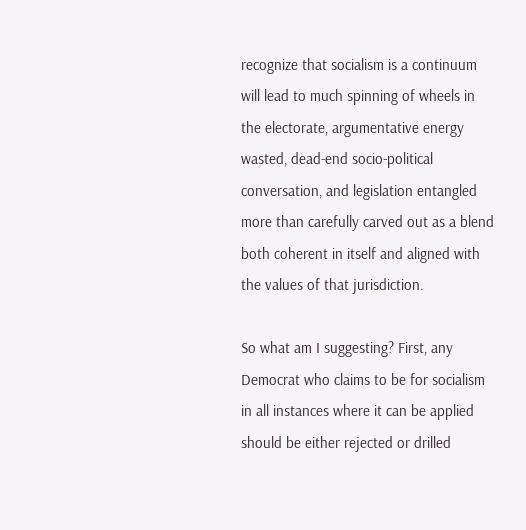recognize that socialism is a continuum will lead to much spinning of wheels in the electorate, argumentative energy wasted, dead-end socio-political conversation, and legislation entangled more than carefully carved out as a blend both coherent in itself and aligned with the values of that jurisdiction.

So what am I suggesting? First, any Democrat who claims to be for socialism in all instances where it can be applied should be either rejected or drilled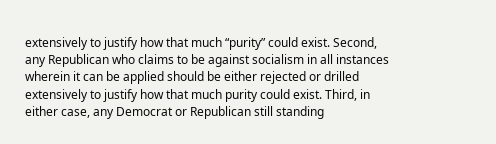extensively to justify how that much “purity” could exist. Second, any Republican who claims to be against socialism in all instances wherein it can be applied should be either rejected or drilled extensively to justify how that much purity could exist. Third, in either case, any Democrat or Republican still standing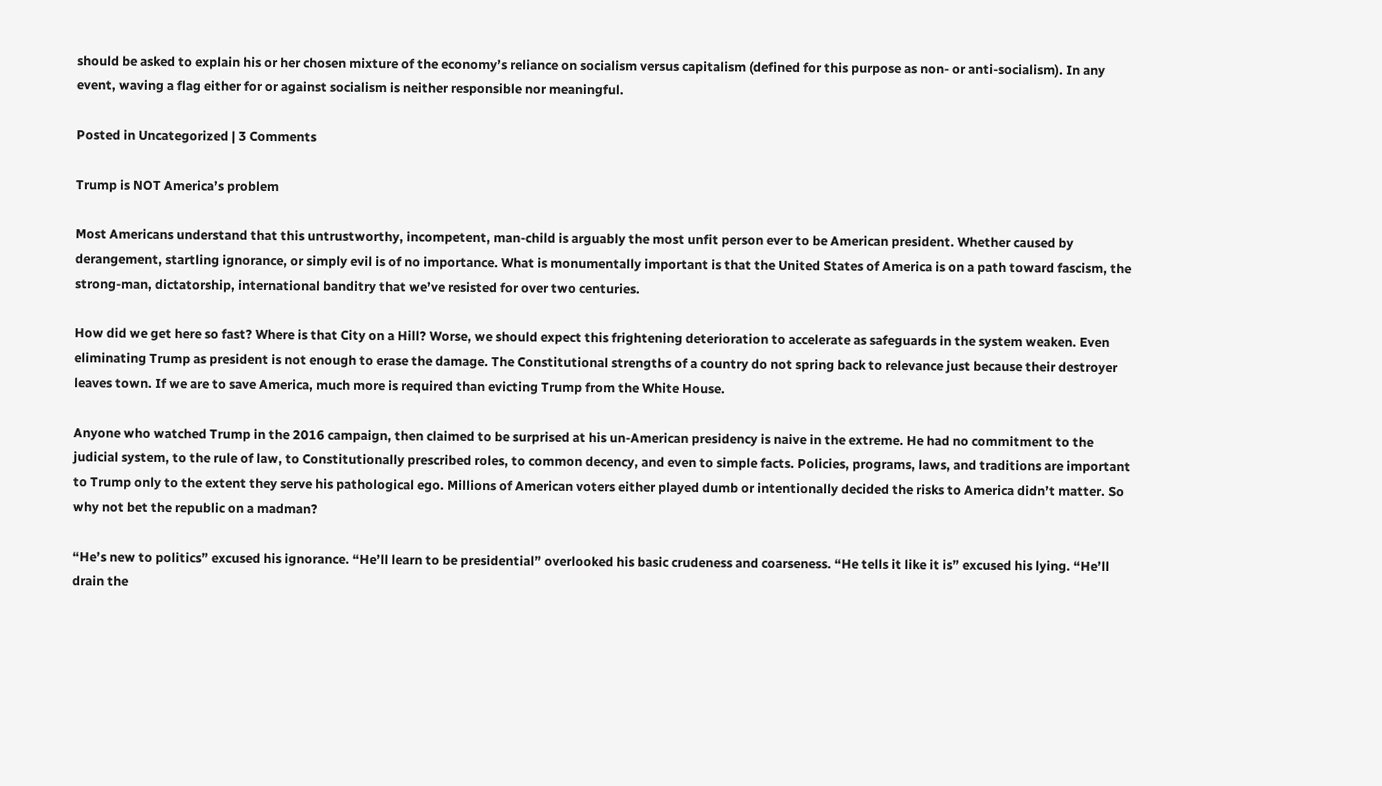should be asked to explain his or her chosen mixture of the economy’s reliance on socialism versus capitalism (defined for this purpose as non- or anti-socialism). In any event, waving a flag either for or against socialism is neither responsible nor meaningful.

Posted in Uncategorized | 3 Comments

Trump is NOT America’s problem

Most Americans understand that this untrustworthy, incompetent, man-child is arguably the most unfit person ever to be American president. Whether caused by derangement, startling ignorance, or simply evil is of no importance. What is monumentally important is that the United States of America is on a path toward fascism, the strong-man, dictatorship, international banditry that we’ve resisted for over two centuries.

How did we get here so fast? Where is that City on a Hill? Worse, we should expect this frightening deterioration to accelerate as safeguards in the system weaken. Even eliminating Trump as president is not enough to erase the damage. The Constitutional strengths of a country do not spring back to relevance just because their destroyer leaves town. If we are to save America, much more is required than evicting Trump from the White House.

Anyone who watched Trump in the 2016 campaign, then claimed to be surprised at his un-American presidency is naive in the extreme. He had no commitment to the judicial system, to the rule of law, to Constitutionally prescribed roles, to common decency, and even to simple facts. Policies, programs, laws, and traditions are important to Trump only to the extent they serve his pathological ego. Millions of American voters either played dumb or intentionally decided the risks to America didn’t matter. So why not bet the republic on a madman?

“He’s new to politics” excused his ignorance. “He’ll learn to be presidential” overlooked his basic crudeness and coarseness. “He tells it like it is” excused his lying. “He’ll drain the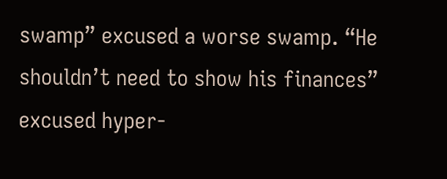swamp” excused a worse swamp. “He shouldn’t need to show his finances” excused hyper-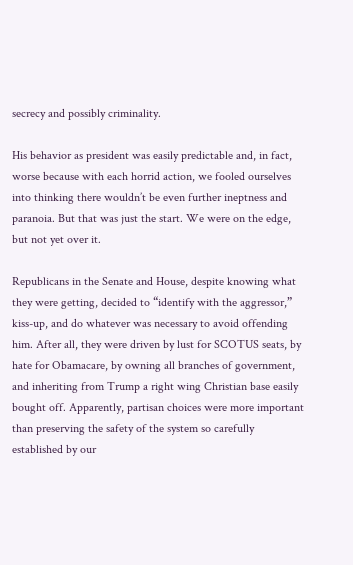secrecy and possibly criminality.

His behavior as president was easily predictable and, in fact, worse because with each horrid action, we fooled ourselves into thinking there wouldn’t be even further ineptness and paranoia. But that was just the start. We were on the edge, but not yet over it.

Republicans in the Senate and House, despite knowing what they were getting, decided to “identify with the aggressor,” kiss-up, and do whatever was necessary to avoid offending him. After all, they were driven by lust for SCOTUS seats, by hate for Obamacare, by owning all branches of government, and inheriting from Trump a right wing Christian base easily bought off. Apparently, partisan choices were more important than preserving the safety of the system so carefully established by our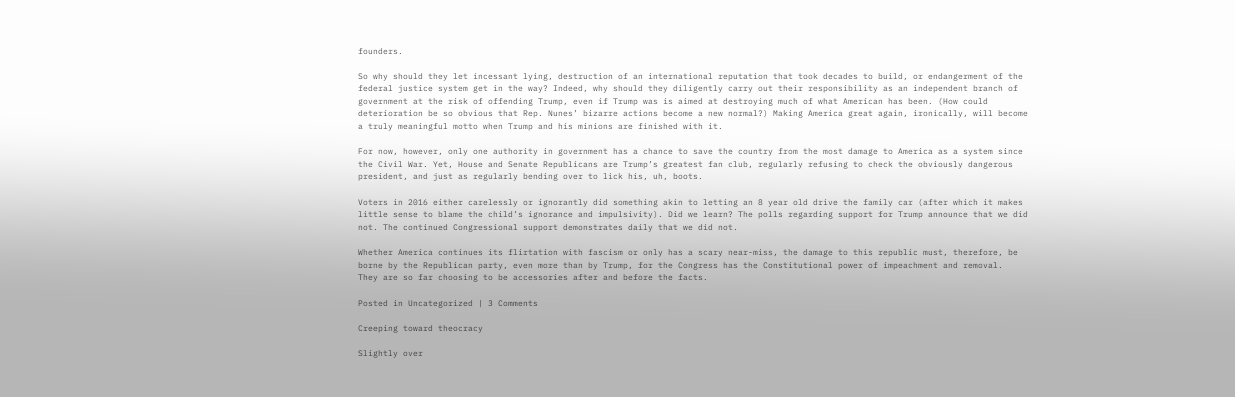founders.

So why should they let incessant lying, destruction of an international reputation that took decades to build, or endangerment of the federal justice system get in the way? Indeed, why should they diligently carry out their responsibility as an independent branch of government at the risk of offending Trump, even if Trump was is aimed at destroying much of what American has been. (How could deterioration be so obvious that Rep. Nunes’ bizarre actions become a new normal?) Making America great again, ironically, will become a truly meaningful motto when Trump and his minions are finished with it.

For now, however, only one authority in government has a chance to save the country from the most damage to America as a system since the Civil War. Yet, House and Senate Republicans are Trump’s greatest fan club, regularly refusing to check the obviously dangerous president, and just as regularly bending over to lick his, uh, boots.

Voters in 2016 either carelessly or ignorantly did something akin to letting an 8 year old drive the family car (after which it makes little sense to blame the child’s ignorance and impulsivity). Did we learn? The polls regarding support for Trump announce that we did not. The continued Congressional support demonstrates daily that we did not.

Whether America continues its flirtation with fascism or only has a scary near-miss, the damage to this republic must, therefore, be borne by the Republican party, even more than by Trump, for the Congress has the Constitutional power of impeachment and removal.  They are so far choosing to be accessories after and before the facts.

Posted in Uncategorized | 3 Comments

Creeping toward theocracy

Slightly over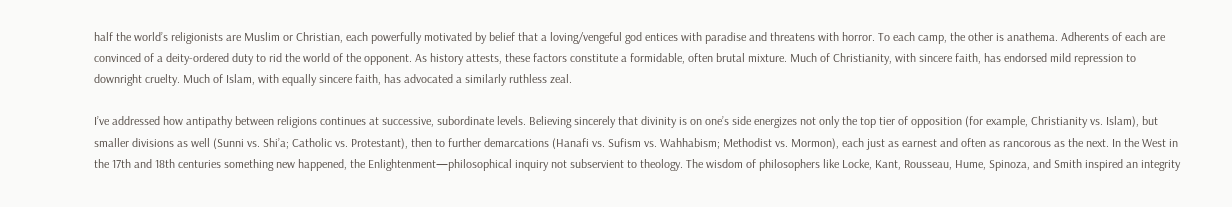half the world’s religionists are Muslim or Christian, each powerfully motivated by belief that a loving/vengeful god entices with paradise and threatens with horror. To each camp, the other is anathema. Adherents of each are convinced of a deity-ordered duty to rid the world of the opponent. As history attests, these factors constitute a formidable, often brutal mixture. Much of Christianity, with sincere faith, has endorsed mild repression to downright cruelty. Much of Islam, with equally sincere faith, has advocated a similarly ruthless zeal.

I’ve addressed how antipathy between religions continues at successive, subordinate levels. Believing sincerely that divinity is on one’s side energizes not only the top tier of opposition (for example, Christianity vs. Islam), but smaller divisions as well (Sunni vs. Shi’a; Catholic vs. Protestant), then to further demarcations (Hanafi vs. Sufism vs. Wahhabism; Methodist vs. Mormon), each just as earnest and often as rancorous as the next. In the West in the 17th and 18th centuries something new happened, the Enlightenment—philosophical inquiry not subservient to theology. The wisdom of philosophers like Locke, Kant, Rousseau, Hume, Spinoza, and Smith inspired an integrity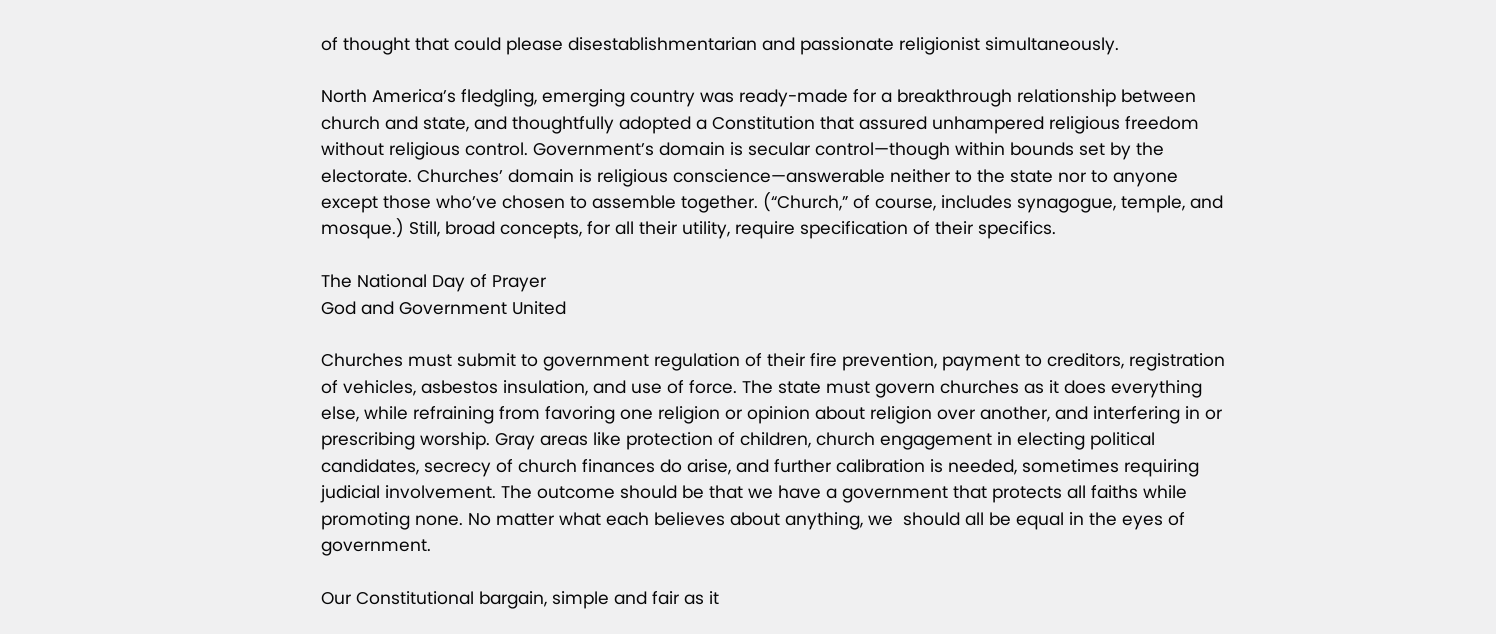of thought that could please disestablishmentarian and passionate religionist simultaneously.

North America’s fledgling, emerging country was ready-made for a breakthrough relationship between church and state, and thoughtfully adopted a Constitution that assured unhampered religious freedom without religious control. Government’s domain is secular control—though within bounds set by the electorate. Churches’ domain is religious conscience—answerable neither to the state nor to anyone except those who’ve chosen to assemble together. (“Church,” of course, includes synagogue, temple, and mosque.) Still, broad concepts, for all their utility, require specification of their specifics.

The National Day of Prayer
God and Government United

Churches must submit to government regulation of their fire prevention, payment to creditors, registration of vehicles, asbestos insulation, and use of force. The state must govern churches as it does everything else, while refraining from favoring one religion or opinion about religion over another, and interfering in or prescribing worship. Gray areas like protection of children, church engagement in electing political candidates, secrecy of church finances do arise, and further calibration is needed, sometimes requiring judicial involvement. The outcome should be that we have a government that protects all faiths while promoting none. No matter what each believes about anything, we  should all be equal in the eyes of government.

Our Constitutional bargain, simple and fair as it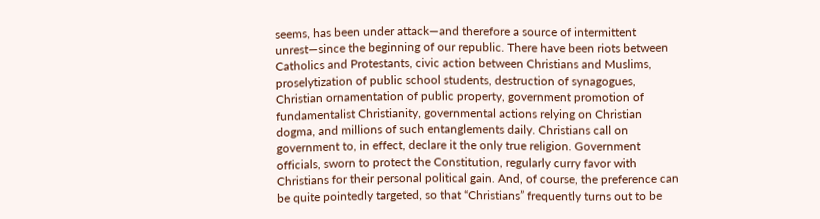seems, has been under attack—and therefore a source of intermittent unrest—since the beginning of our republic. There have been riots between Catholics and Protestants, civic action between Christians and Muslims, proselytization of public school students, destruction of synagogues, Christian ornamentation of public property, government promotion of fundamentalist Christianity, governmental actions relying on Christian dogma, and millions of such entanglements daily. Christians call on government to, in effect, declare it the only true religion. Government officials, sworn to protect the Constitution, regularly curry favor with Christians for their personal political gain. And, of course, the preference can be quite pointedly targeted, so that “Christians” frequently turns out to be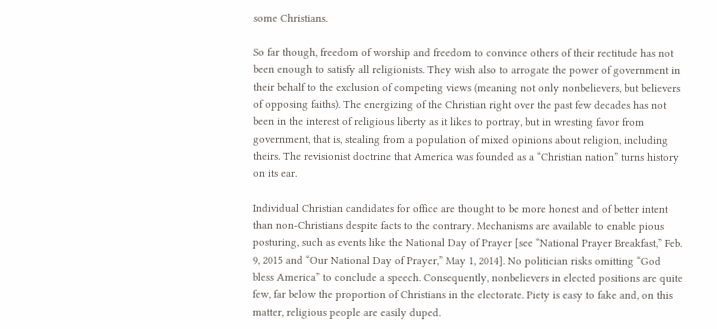some Christians.

So far though, freedom of worship and freedom to convince others of their rectitude has not been enough to satisfy all religionists. They wish also to arrogate the power of government in their behalf to the exclusion of competing views (meaning not only nonbelievers, but believers of opposing faiths). The energizing of the Christian right over the past few decades has not been in the interest of religious liberty as it likes to portray, but in wresting favor from government, that is, stealing from a population of mixed opinions about religion, including theirs. The revisionist doctrine that America was founded as a “Christian nation” turns history on its ear.

Individual Christian candidates for office are thought to be more honest and of better intent than non-Christians despite facts to the contrary. Mechanisms are available to enable pious posturing, such as events like the National Day of Prayer [see “National Prayer Breakfast,” Feb. 9, 2015 and “Our National Day of Prayer,” May 1, 2014]. No politician risks omitting “God bless America” to conclude a speech. Consequently, nonbelievers in elected positions are quite few, far below the proportion of Christians in the electorate. Piety is easy to fake and, on this matter, religious people are easily duped.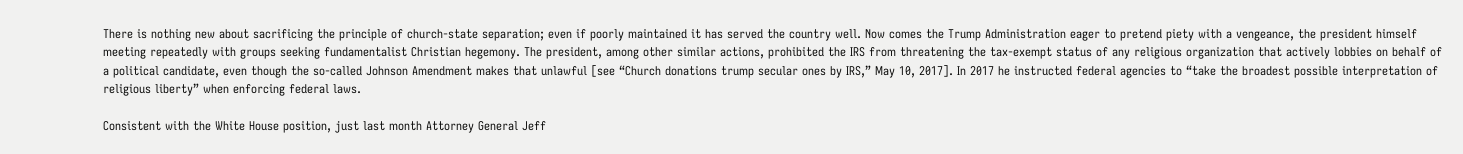There is nothing new about sacrificing the principle of church-state separation; even if poorly maintained it has served the country well. Now comes the Trump Administration eager to pretend piety with a vengeance, the president himself meeting repeatedly with groups seeking fundamentalist Christian hegemony. The president, among other similar actions, prohibited the IRS from threatening the tax-exempt status of any religious organization that actively lobbies on behalf of a political candidate, even though the so-called Johnson Amendment makes that unlawful [see “Church donations trump secular ones by IRS,” May 10, 2017]. In 2017 he instructed federal agencies to “take the broadest possible interpretation of religious liberty” when enforcing federal laws.

Consistent with the White House position, just last month Attorney General Jeff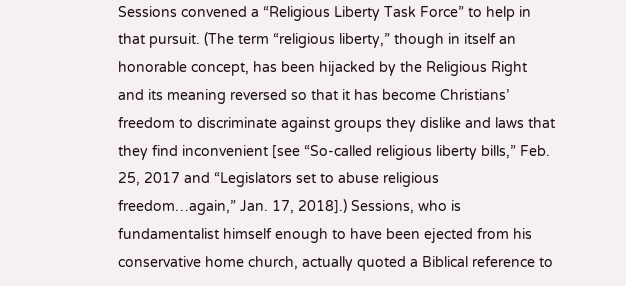Sessions convened a “Religious Liberty Task Force” to help in that pursuit. (The term “religious liberty,” though in itself an honorable concept, has been hijacked by the Religious Right and its meaning reversed so that it has become Christians’ freedom to discriminate against groups they dislike and laws that they find inconvenient [see “So-called religious liberty bills,” Feb. 25, 2017 and “Legislators set to abuse religious freedom…again,” Jan. 17, 2018].) Sessions, who is fundamentalist himself enough to have been ejected from his conservative home church, actually quoted a Biblical reference to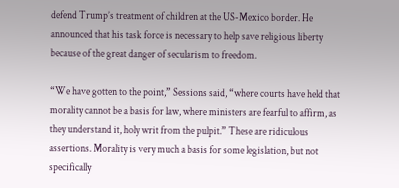defend Trump’s treatment of children at the US-Mexico border. He announced that his task force is necessary to help save religious liberty because of the great danger of secularism to freedom.

“We have gotten to the point,” Sessions said, “where courts have held that morality cannot be a basis for law, where ministers are fearful to affirm, as they understand it, holy writ from the pulpit.” These are ridiculous assertions. Morality is very much a basis for some legislation, but not specifically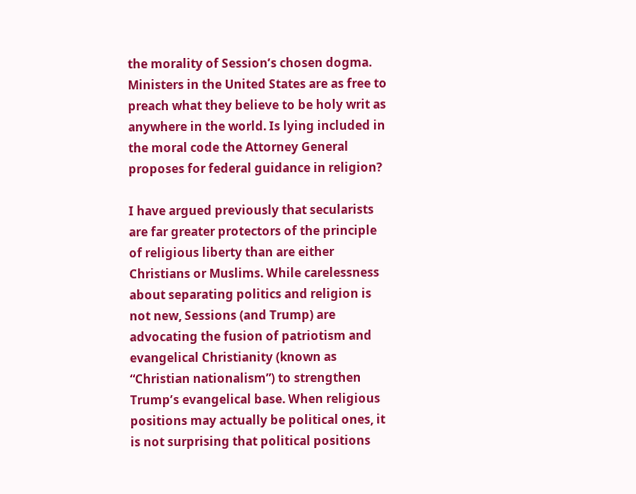the morality of Session’s chosen dogma. Ministers in the United States are as free to preach what they believe to be holy writ as anywhere in the world. Is lying included in the moral code the Attorney General proposes for federal guidance in religion?

I have argued previously that secularists are far greater protectors of the principle of religious liberty than are either Christians or Muslims. While carelessness about separating politics and religion is not new, Sessions (and Trump) are advocating the fusion of patriotism and evangelical Christianity (known as “Christian nationalism”) to strengthen Trump’s evangelical base. When religious positions may actually be political ones, it is not surprising that political positions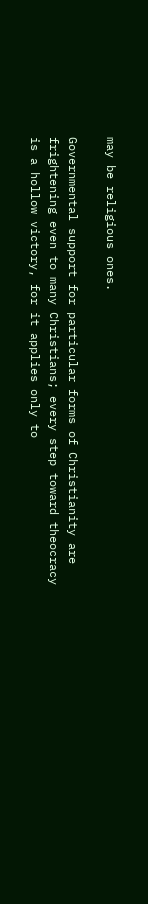may be religious ones.

Governmental support for particular forms of Christianity are frightening even to many Christians; every step toward theocracy is a hollow victory, for it applies only to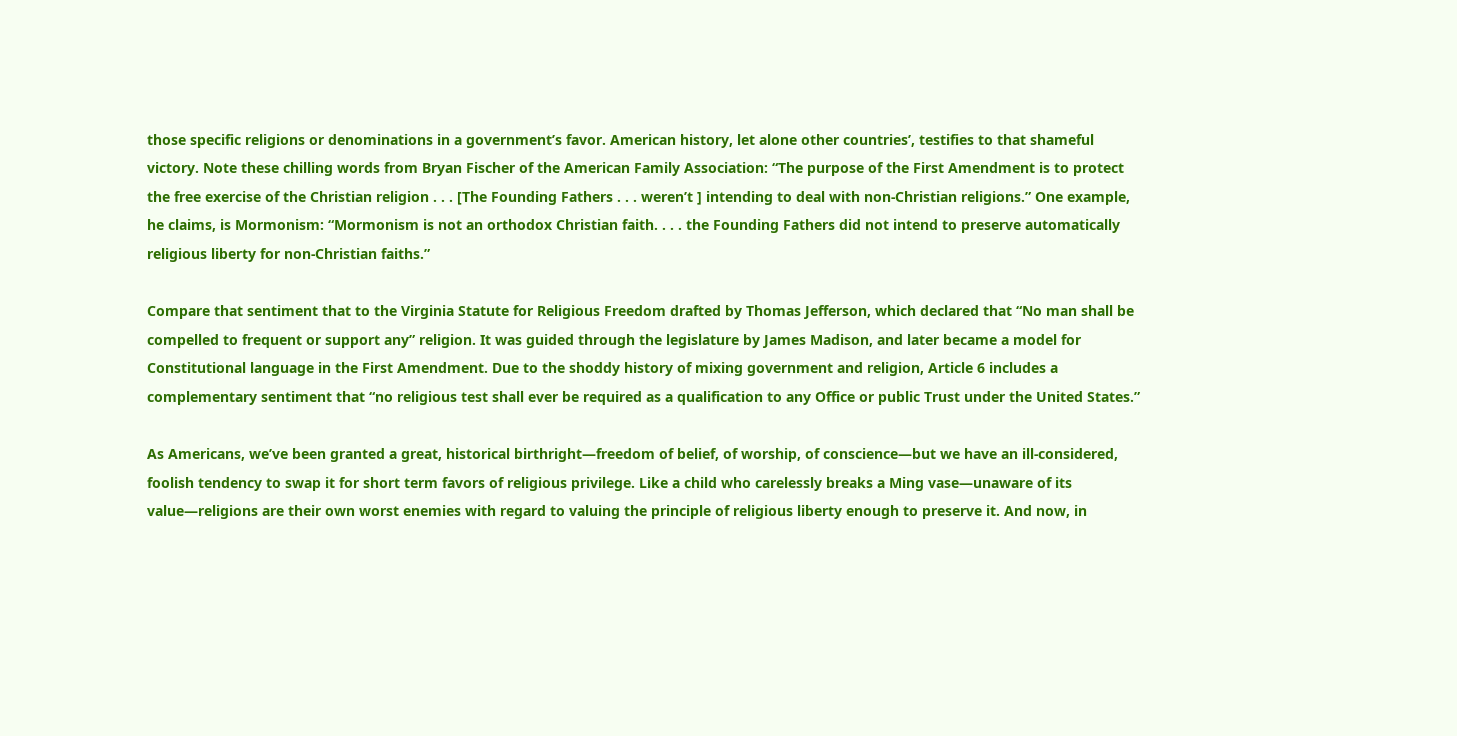those specific religions or denominations in a government’s favor. American history, let alone other countries’, testifies to that shameful victory. Note these chilling words from Bryan Fischer of the American Family Association: “The purpose of the First Amendment is to protect the free exercise of the Christian religion . . . [The Founding Fathers . . . weren’t ] intending to deal with non-Christian religions.” One example, he claims, is Mormonism: “Mormonism is not an orthodox Christian faith. . . . the Founding Fathers did not intend to preserve automatically religious liberty for non-Christian faiths.”

Compare that sentiment that to the Virginia Statute for Religious Freedom drafted by Thomas Jefferson, which declared that “No man shall be compelled to frequent or support any” religion. It was guided through the legislature by James Madison, and later became a model for Constitutional language in the First Amendment. Due to the shoddy history of mixing government and religion, Article 6 includes a complementary sentiment that “no religious test shall ever be required as a qualification to any Office or public Trust under the United States.”

As Americans, we’ve been granted a great, historical birthright—freedom of belief, of worship, of conscience—but we have an ill-considered, foolish tendency to swap it for short term favors of religious privilege. Like a child who carelessly breaks a Ming vase—unaware of its value—religions are their own worst enemies with regard to valuing the principle of religious liberty enough to preserve it. And now, in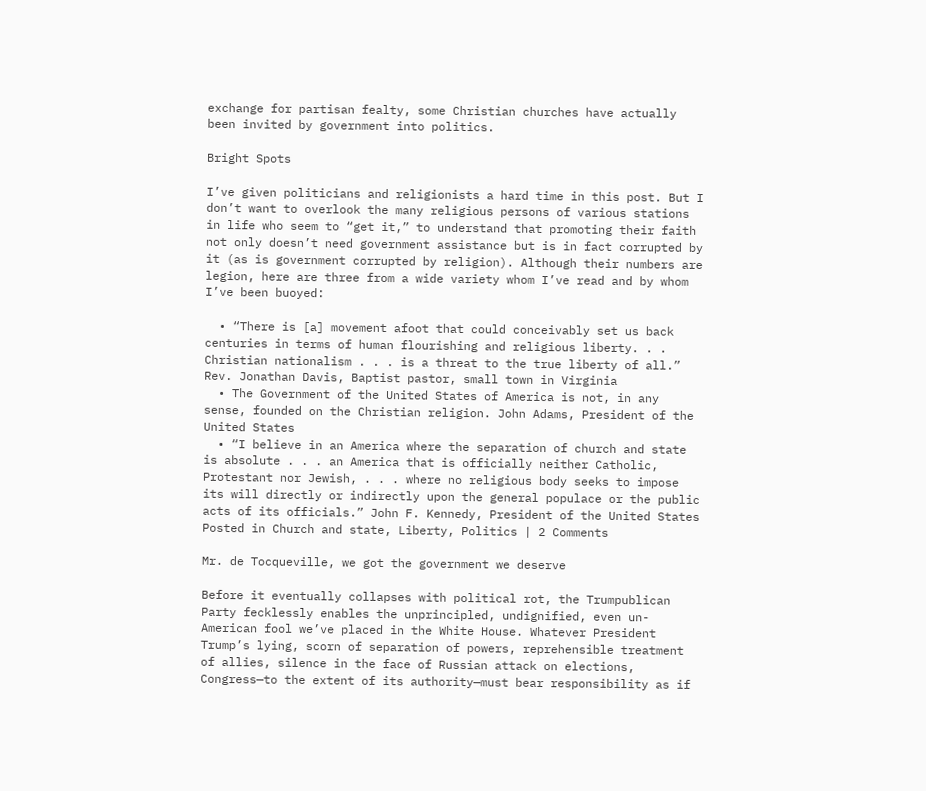exchange for partisan fealty, some Christian churches have actually been invited by government into politics.

Bright Spots

I’ve given politicians and religionists a hard time in this post. But I don’t want to overlook the many religious persons of various stations in life who seem to “get it,” to understand that promoting their faith not only doesn’t need government assistance but is in fact corrupted by it (as is government corrupted by religion). Although their numbers are legion, here are three from a wide variety whom I’ve read and by whom I’ve been buoyed:

  • “There is [a] movement afoot that could conceivably set us back centuries in terms of human flourishing and religious liberty. . . Christian nationalism . . . is a threat to the true liberty of all.” Rev. Jonathan Davis, Baptist pastor, small town in Virginia
  • The Government of the United States of America is not, in any sense, founded on the Christian religion. John Adams, President of the United States
  • “I believe in an America where the separation of church and state is absolute . . . an America that is officially neither Catholic, Protestant nor Jewish, . . . where no religious body seeks to impose its will directly or indirectly upon the general populace or the public acts of its officials.” John F. Kennedy, President of the United States
Posted in Church and state, Liberty, Politics | 2 Comments

Mr. de Tocqueville, we got the government we deserve

Before it eventually collapses with political rot, the Trumpublican Party fecklessly enables the unprincipled, undignified, even un-American fool we’ve placed in the White House. Whatever President Trump’s lying, scorn of separation of powers, reprehensible treatment of allies, silence in the face of Russian attack on elections, Congress—to the extent of its authority—must bear responsibility as if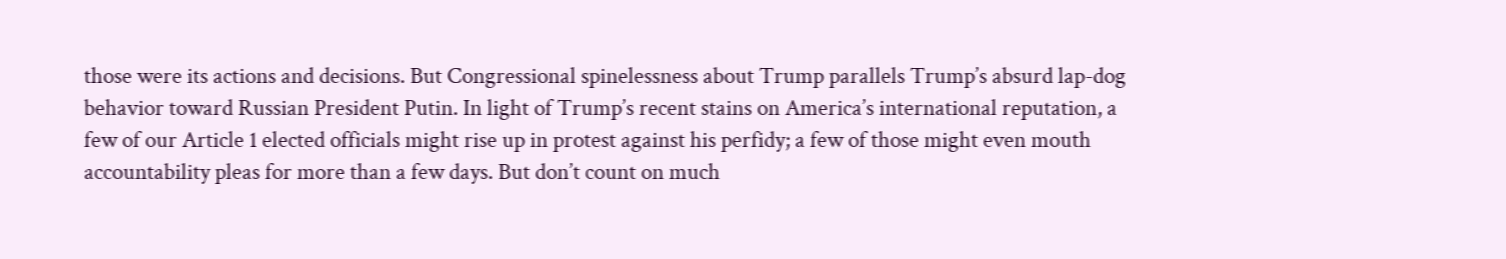those were its actions and decisions. But Congressional spinelessness about Trump parallels Trump’s absurd lap-dog behavior toward Russian President Putin. In light of Trump’s recent stains on America’s international reputation, a few of our Article 1 elected officials might rise up in protest against his perfidy; a few of those might even mouth accountability pleas for more than a few days. But don’t count on much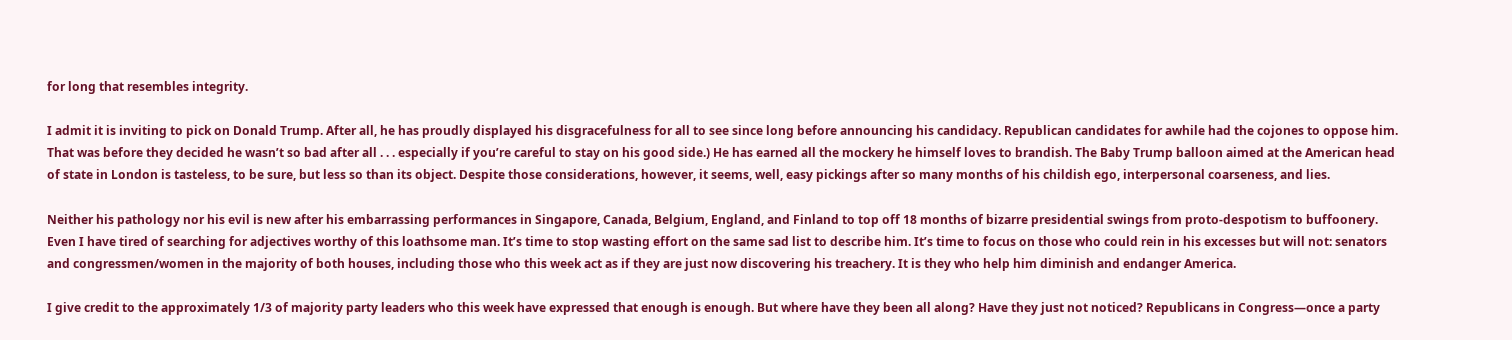for long that resembles integrity.

I admit it is inviting to pick on Donald Trump. After all, he has proudly displayed his disgracefulness for all to see since long before announcing his candidacy. Republican candidates for awhile had the cojones to oppose him. That was before they decided he wasn’t so bad after all . . . especially if you’re careful to stay on his good side.) He has earned all the mockery he himself loves to brandish. The Baby Trump balloon aimed at the American head of state in London is tasteless, to be sure, but less so than its object. Despite those considerations, however, it seems, well, easy pickings after so many months of his childish ego, interpersonal coarseness, and lies.

Neither his pathology nor his evil is new after his embarrassing performances in Singapore, Canada, Belgium, England, and Finland to top off 18 months of bizarre presidential swings from proto-despotism to buffoonery. Even I have tired of searching for adjectives worthy of this loathsome man. It’s time to stop wasting effort on the same sad list to describe him. It’s time to focus on those who could rein in his excesses but will not: senators and congressmen/women in the majority of both houses, including those who this week act as if they are just now discovering his treachery. It is they who help him diminish and endanger America.

I give credit to the approximately 1/3 of majority party leaders who this week have expressed that enough is enough. But where have they been all along? Have they just not noticed? Republicans in Congress—once a party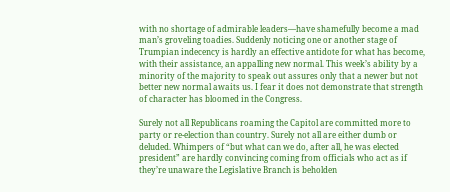with no shortage of admirable leaders—have shamefully become a mad man’s groveling toadies. Suddenly noticing one or another stage of Trumpian indecency is hardly an effective antidote for what has become, with their assistance, an appalling new normal. This week’s ability by a minority of the majority to speak out assures only that a newer but not better new normal awaits us. I fear it does not demonstrate that strength of character has bloomed in the Congress.

Surely not all Republicans roaming the Capitol are committed more to party or re-election than country. Surely not all are either dumb or deluded. Whimpers of “but what can we do, after all, he was elected president” are hardly convincing coming from officials who act as if they’re unaware the Legislative Branch is beholden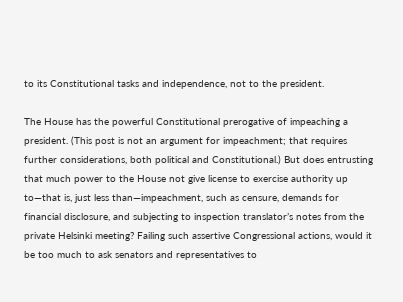to its Constitutional tasks and independence, not to the president.

The House has the powerful Constitutional prerogative of impeaching a president. (This post is not an argument for impeachment; that requires further considerations, both political and Constitutional.) But does entrusting that much power to the House not give license to exercise authority up to—that is, just less than—impeachment, such as censure, demands for financial disclosure, and subjecting to inspection translator’s notes from the private Helsinki meeting? Failing such assertive Congressional actions, would it be too much to ask senators and representatives to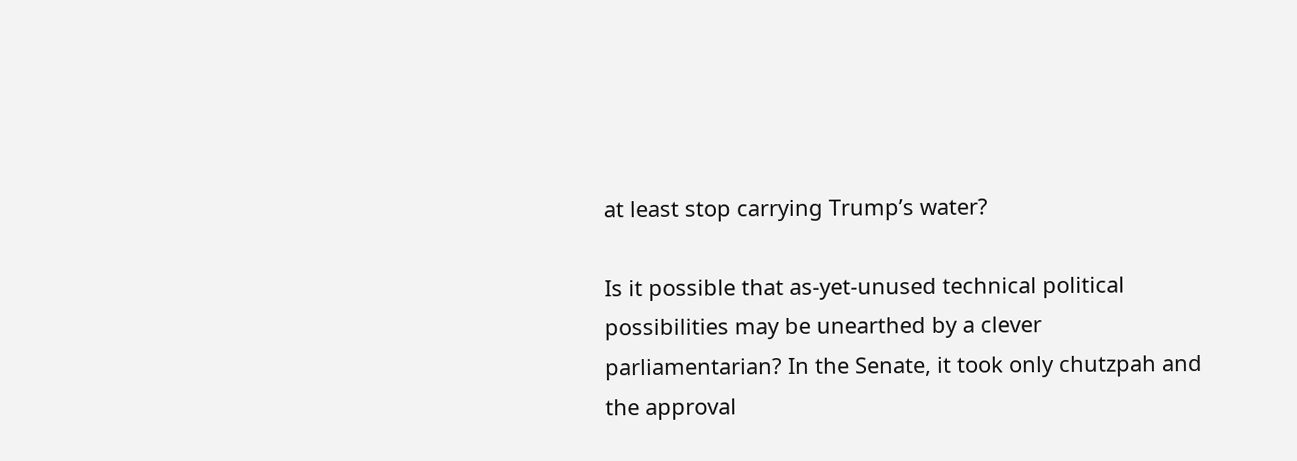at least stop carrying Trump’s water?

Is it possible that as-yet-unused technical political possibilities may be unearthed by a clever parliamentarian? In the Senate, it took only chutzpah and the approval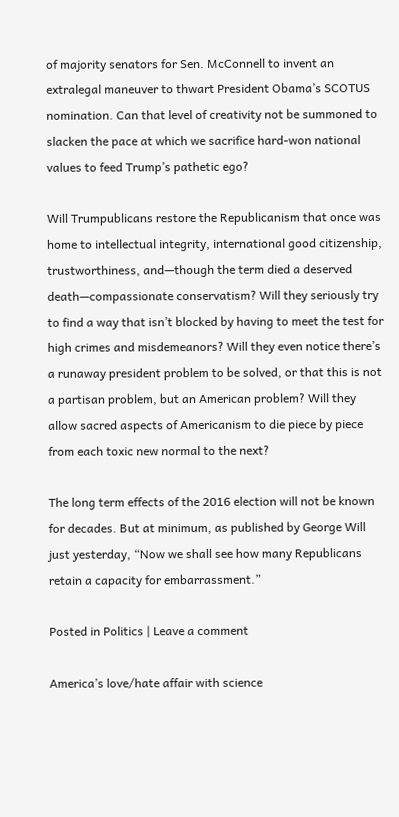of majority senators for Sen. McConnell to invent an extralegal maneuver to thwart President Obama’s SCOTUS nomination. Can that level of creativity not be summoned to slacken the pace at which we sacrifice hard-won national values to feed Trump’s pathetic ego?

Will Trumpublicans restore the Republicanism that once was home to intellectual integrity, international good citizenship, trustworthiness, and—though the term died a deserved death—compassionate conservatism? Will they seriously try to find a way that isn’t blocked by having to meet the test for high crimes and misdemeanors? Will they even notice there’s a runaway president problem to be solved, or that this is not a partisan problem, but an American problem? Will they allow sacred aspects of Americanism to die piece by piece from each toxic new normal to the next?

The long term effects of the 2016 election will not be known for decades. But at minimum, as published by George Will just yesterday, “Now we shall see how many Republicans retain a capacity for embarrassment.”

Posted in Politics | Leave a comment

America’s love/hate affair with science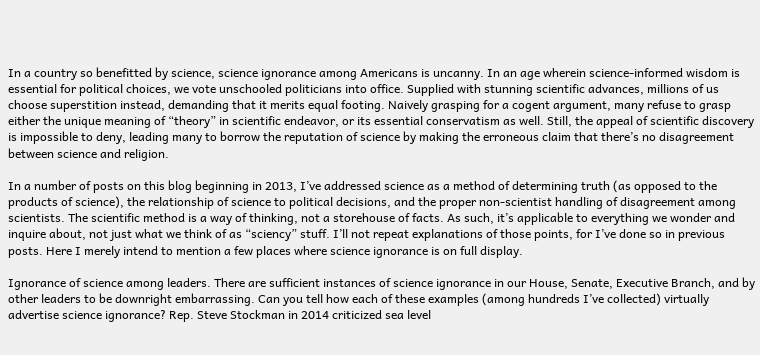In a country so benefitted by science, science ignorance among Americans is uncanny. In an age wherein science-informed wisdom is essential for political choices, we vote unschooled politicians into office. Supplied with stunning scientific advances, millions of us choose superstition instead, demanding that it merits equal footing. Naively grasping for a cogent argument, many refuse to grasp either the unique meaning of “theory” in scientific endeavor, or its essential conservatism as well. Still, the appeal of scientific discovery is impossible to deny, leading many to borrow the reputation of science by making the erroneous claim that there’s no disagreement between science and religion.

In a number of posts on this blog beginning in 2013, I’ve addressed science as a method of determining truth (as opposed to the products of science), the relationship of science to political decisions, and the proper non-scientist handling of disagreement among scientists. The scientific method is a way of thinking, not a storehouse of facts. As such, it’s applicable to everything we wonder and inquire about, not just what we think of as “sciency” stuff. I’ll not repeat explanations of those points, for I’ve done so in previous posts. Here I merely intend to mention a few places where science ignorance is on full display.

Ignorance of science among leaders. There are sufficient instances of science ignorance in our House, Senate, Executive Branch, and by other leaders to be downright embarrassing. Can you tell how each of these examples (among hundreds I’ve collected) virtually advertise science ignorance? Rep. Steve Stockman in 2014 criticized sea level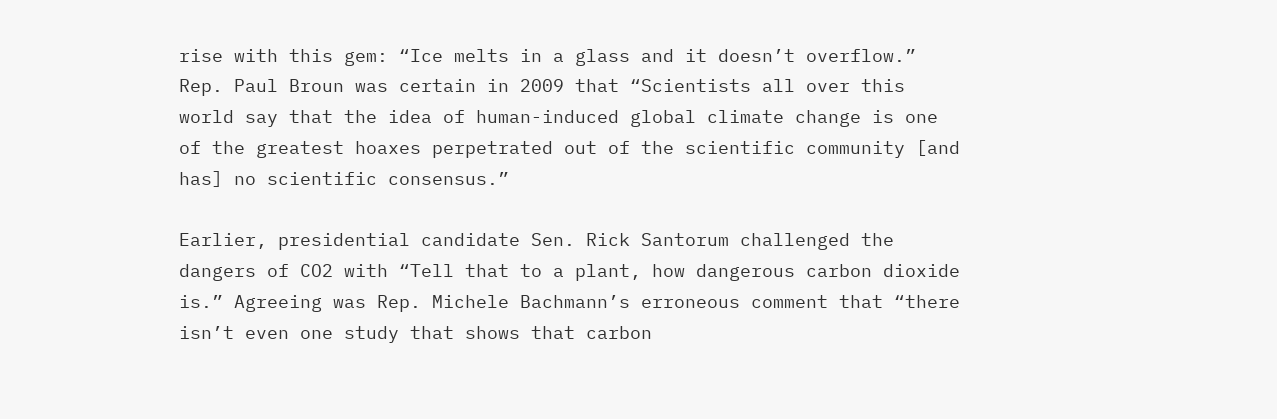rise with this gem: “Ice melts in a glass and it doesn’t overflow.” Rep. Paul Broun was certain in 2009 that “Scientists all over this world say that the idea of human-induced global climate change is one of the greatest hoaxes perpetrated out of the scientific community [and has] no scientific consensus.”

Earlier, presidential candidate Sen. Rick Santorum challenged the dangers of CO2 with “Tell that to a plant, how dangerous carbon dioxide is.” Agreeing was Rep. Michele Bachmann’s erroneous comment that “there isn’t even one study that shows that carbon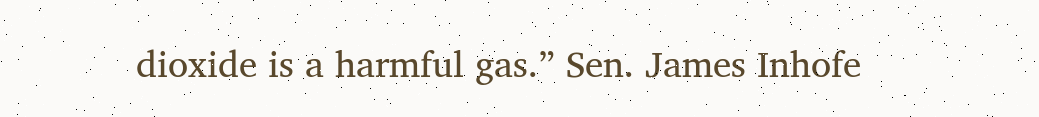dioxide is a harmful gas.” Sen. James Inhofe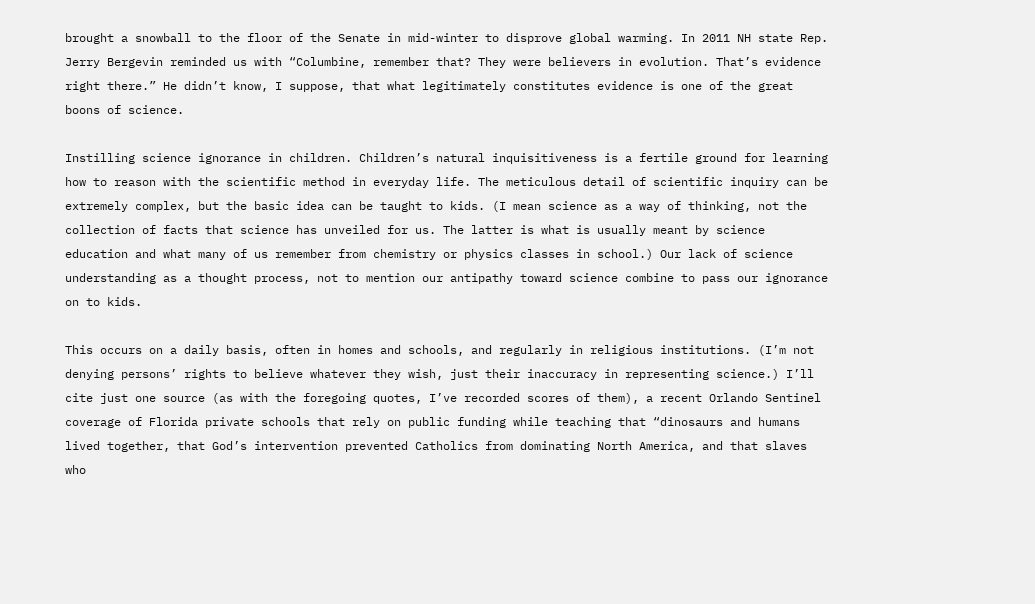brought a snowball to the floor of the Senate in mid-winter to disprove global warming. In 2011 NH state Rep. Jerry Bergevin reminded us with “Columbine, remember that? They were believers in evolution. That’s evidence right there.” He didn’t know, I suppose, that what legitimately constitutes evidence is one of the great boons of science.

Instilling science ignorance in children. Children’s natural inquisitiveness is a fertile ground for learning how to reason with the scientific method in everyday life. The meticulous detail of scientific inquiry can be extremely complex, but the basic idea can be taught to kids. (I mean science as a way of thinking, not the collection of facts that science has unveiled for us. The latter is what is usually meant by science education and what many of us remember from chemistry or physics classes in school.) Our lack of science understanding as a thought process, not to mention our antipathy toward science combine to pass our ignorance on to kids.

This occurs on a daily basis, often in homes and schools, and regularly in religious institutions. (I’m not denying persons’ rights to believe whatever they wish, just their inaccuracy in representing science.) I’ll cite just one source (as with the foregoing quotes, I’ve recorded scores of them), a recent Orlando Sentinel coverage of Florida private schools that rely on public funding while teaching that “dinosaurs and humans lived together, that God’s intervention prevented Catholics from dominating North America, and that slaves who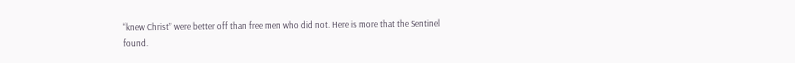“knew Christ” were better off than free men who did not. Here is more that the Sentinel found.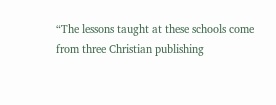“The lessons taught at these schools come from three Christian publishing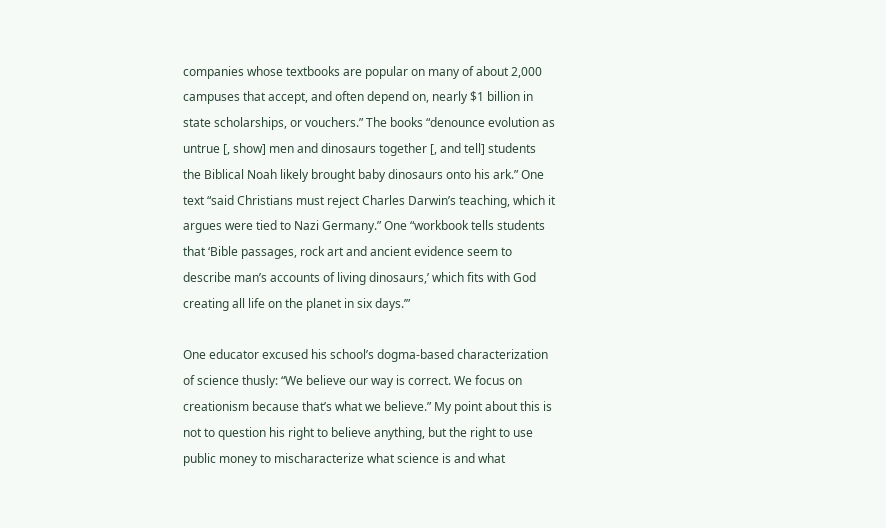companies whose textbooks are popular on many of about 2,000 campuses that accept, and often depend on, nearly $1 billion in state scholarships, or vouchers.” The books “denounce evolution as untrue [, show] men and dinosaurs together [, and tell] students the Biblical Noah likely brought baby dinosaurs onto his ark.” One text “said Christians must reject Charles Darwin’s teaching, which it argues were tied to Nazi Germany.” One “workbook tells students that ‘Bible passages, rock art and ancient evidence seem to describe man’s accounts of living dinosaurs,’ which fits with God creating all life on the planet in six days.’”

One educator excused his school’s dogma-based characterization of science thusly: “We believe our way is correct. We focus on creationism because that’s what we believe.” My point about this is not to question his right to believe anything, but the right to use public money to mischaracterize what science is and what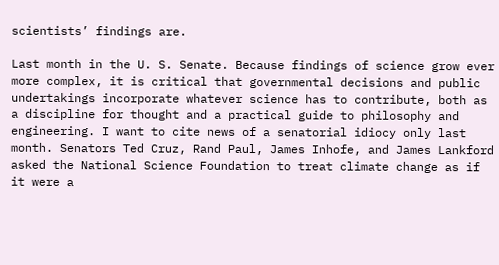scientists’ findings are.

Last month in the U. S. Senate. Because findings of science grow ever more complex, it is critical that governmental decisions and public undertakings incorporate whatever science has to contribute, both as a discipline for thought and a practical guide to philosophy and engineering. I want to cite news of a senatorial idiocy only last month. Senators Ted Cruz, Rand Paul, James Inhofe, and James Lankford asked the National Science Foundation to treat climate change as if it were a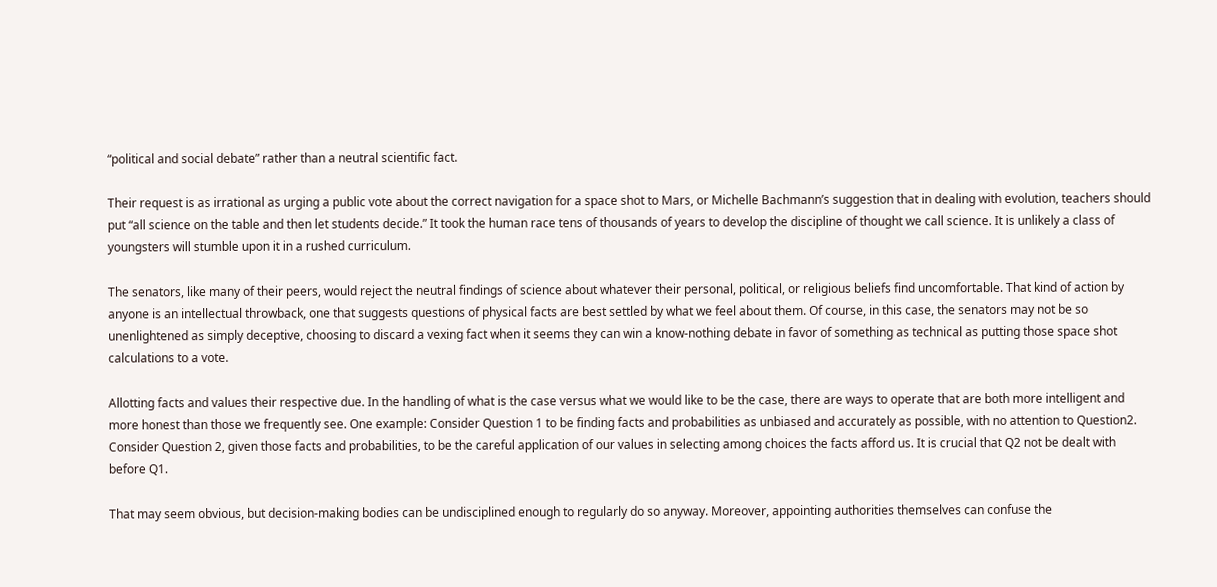“political and social debate” rather than a neutral scientific fact.

Their request is as irrational as urging a public vote about the correct navigation for a space shot to Mars, or Michelle Bachmann’s suggestion that in dealing with evolution, teachers should put “all science on the table and then let students decide.” It took the human race tens of thousands of years to develop the discipline of thought we call science. It is unlikely a class of youngsters will stumble upon it in a rushed curriculum.

The senators, like many of their peers, would reject the neutral findings of science about whatever their personal, political, or religious beliefs find uncomfortable. That kind of action by anyone is an intellectual throwback, one that suggests questions of physical facts are best settled by what we feel about them. Of course, in this case, the senators may not be so unenlightened as simply deceptive, choosing to discard a vexing fact when it seems they can win a know-nothing debate in favor of something as technical as putting those space shot calculations to a vote.

Allotting facts and values their respective due. In the handling of what is the case versus what we would like to be the case, there are ways to operate that are both more intelligent and more honest than those we frequently see. One example: Consider Question 1 to be finding facts and probabilities as unbiased and accurately as possible, with no attention to Question2. Consider Question 2, given those facts and probabilities, to be the careful application of our values in selecting among choices the facts afford us. It is crucial that Q2 not be dealt with before Q1.

That may seem obvious, but decision-making bodies can be undisciplined enough to regularly do so anyway. Moreover, appointing authorities themselves can confuse the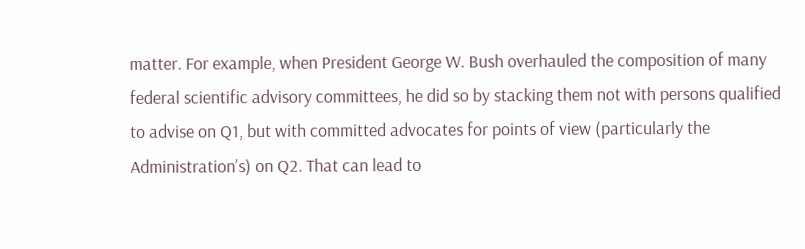matter. For example, when President George W. Bush overhauled the composition of many federal scientific advisory committees, he did so by stacking them not with persons qualified to advise on Q1, but with committed advocates for points of view (particularly the Administration’s) on Q2. That can lead to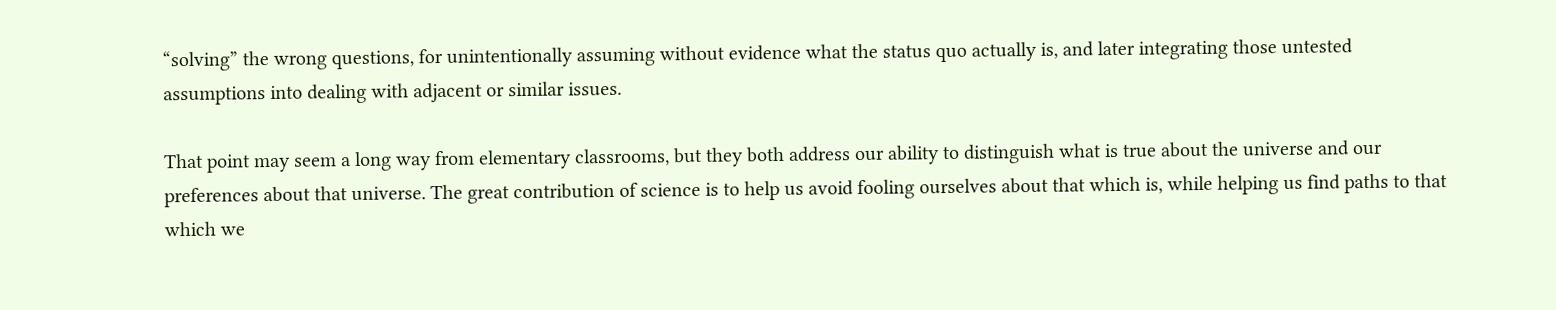“solving” the wrong questions, for unintentionally assuming without evidence what the status quo actually is, and later integrating those untested assumptions into dealing with adjacent or similar issues.

That point may seem a long way from elementary classrooms, but they both address our ability to distinguish what is true about the universe and our preferences about that universe. The great contribution of science is to help us avoid fooling ourselves about that which is, while helping us find paths to that which we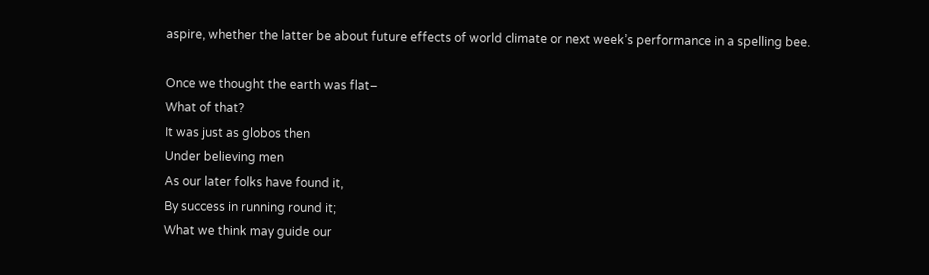aspire, whether the latter be about future effects of world climate or next week’s performance in a spelling bee.

Once we thought the earth was flat–
What of that?
It was just as globos then
Under believing men
As our later folks have found it,
By success in running round it;
What we think may guide our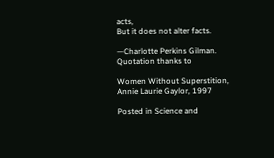acts,
But it does not alter facts.

—Charlotte Perkins Gilman. Quotation thanks to

Women Without Superstition, Annie Laurie Gaylor, 1997

Posted in Science and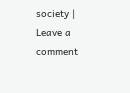society | Leave a comment